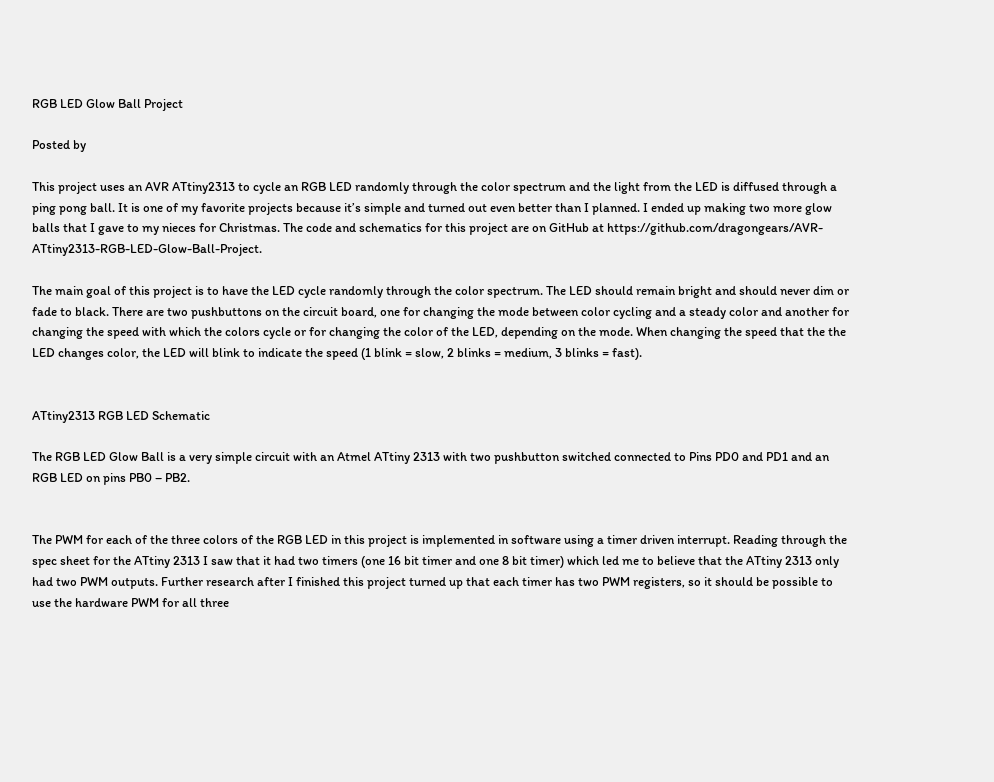RGB LED Glow Ball Project

Posted by

This project uses an AVR ATtiny2313 to cycle an RGB LED randomly through the color spectrum and the light from the LED is diffused through a ping pong ball. It is one of my favorite projects because it’s simple and turned out even better than I planned. I ended up making two more glow balls that I gave to my nieces for Christmas. The code and schematics for this project are on GitHub at https://github.com/dragongears/AVR-ATtiny2313-RGB-LED-Glow-Ball-Project.

The main goal of this project is to have the LED cycle randomly through the color spectrum. The LED should remain bright and should never dim or fade to black. There are two pushbuttons on the circuit board, one for changing the mode between color cycling and a steady color and another for changing the speed with which the colors cycle or for changing the color of the LED, depending on the mode. When changing the speed that the the LED changes color, the LED will blink to indicate the speed (1 blink = slow, 2 blinks = medium, 3 blinks = fast).


ATtiny2313 RGB LED Schematic

The RGB LED Glow Ball is a very simple circuit with an Atmel ATtiny 2313 with two pushbutton switched connected to Pins PD0 and PD1 and an RGB LED on pins PB0 – PB2.


The PWM for each of the three colors of the RGB LED in this project is implemented in software using a timer driven interrupt. Reading through the spec sheet for the ATtiny 2313 I saw that it had two timers (one 16 bit timer and one 8 bit timer) which led me to believe that the ATtiny 2313 only had two PWM outputs. Further research after I finished this project turned up that each timer has two PWM registers, so it should be possible to use the hardware PWM for all three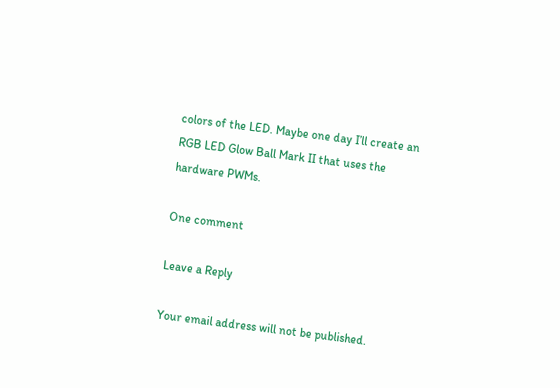colors of the LED. Maybe one day I’ll create an RGB LED Glow Ball Mark II that uses the hardware PWMs.

One comment

Leave a Reply

Your email address will not be published.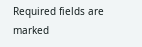Required fields are marked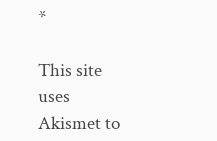*

This site uses Akismet to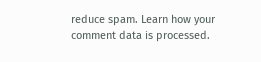reduce spam. Learn how your comment data is processed.